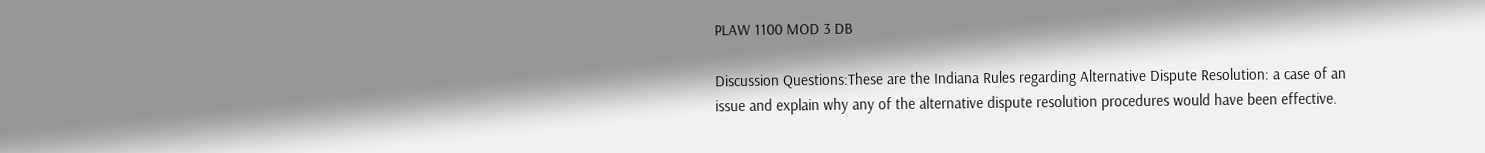PLAW 1100 MOD 3 DB

Discussion Questions:These are the Indiana Rules regarding Alternative Dispute Resolution: a case of an issue and explain why any of the alternative dispute resolution procedures would have been effective.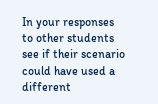In your responses to other students see if their scenario could have used a different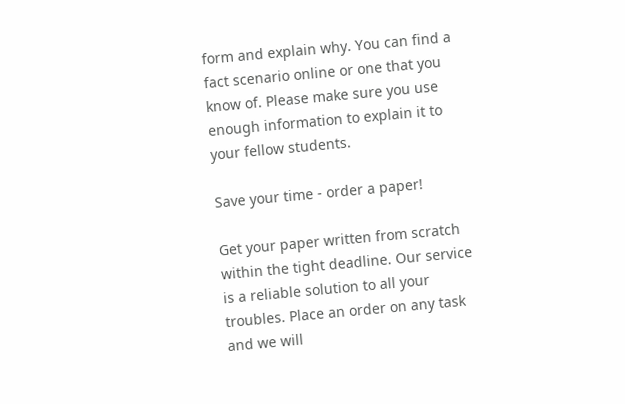form and explain why. You can find a fact scenario online or one that you know of. Please make sure you use enough information to explain it to your fellow students.

Save your time - order a paper!

Get your paper written from scratch within the tight deadline. Our service is a reliable solution to all your troubles. Place an order on any task and we will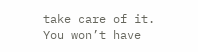take care of it. You won’t have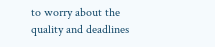to worry about the quality and deadlines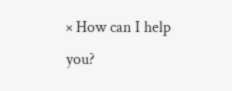× How can I help you?